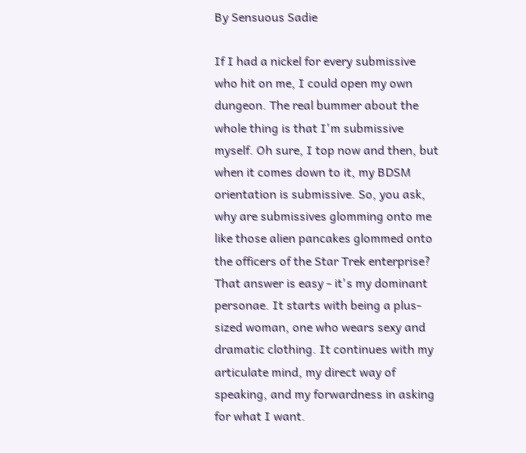By Sensuous Sadie

If I had a nickel for every submissive who hit on me, I could open my own dungeon. The real bummer about the whole thing is that I'm submissive myself. Oh sure, I top now and then, but when it comes down to it, my BDSM orientation is submissive. So, you ask, why are submissives glomming onto me like those alien pancakes glommed onto the officers of the Star Trek enterprise? That answer is easy - it's my dominant personae. It starts with being a plus-sized woman, one who wears sexy and dramatic clothing. It continues with my articulate mind, my direct way of speaking, and my forwardness in asking for what I want.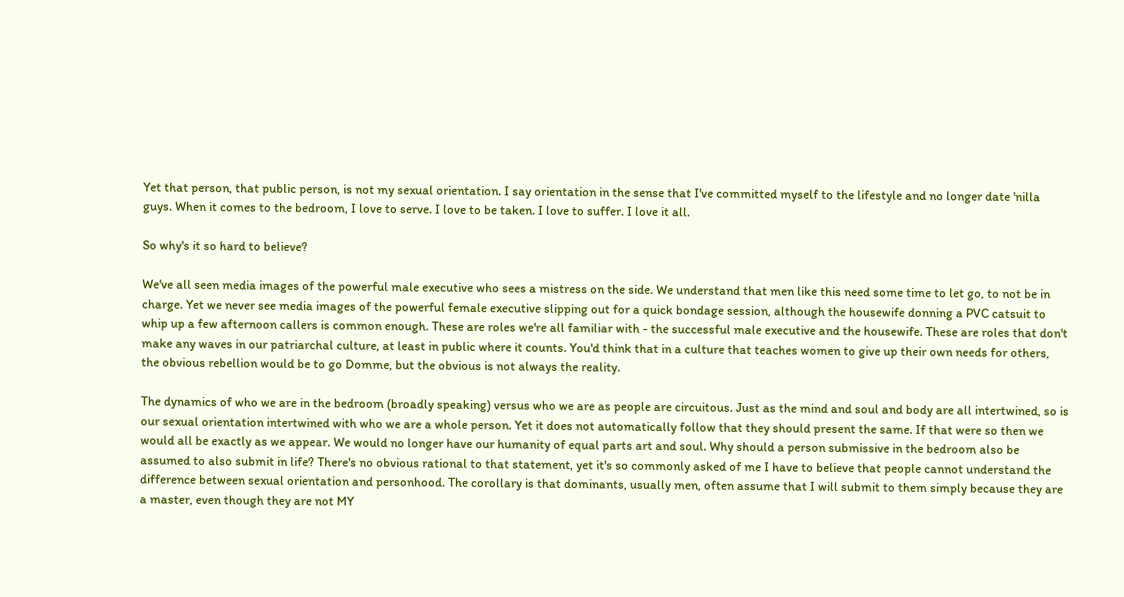Yet that person, that public person, is not my sexual orientation. I say orientation in the sense that I've committed myself to the lifestyle and no longer date 'nilla guys. When it comes to the bedroom, I love to serve. I love to be taken. I love to suffer. I love it all.

So why's it so hard to believe?

We've all seen media images of the powerful male executive who sees a mistress on the side. We understand that men like this need some time to let go, to not be in charge. Yet we never see media images of the powerful female executive slipping out for a quick bondage session, although the housewife donning a PVC catsuit to whip up a few afternoon callers is common enough. These are roles we're all familiar with - the successful male executive and the housewife. These are roles that don't make any waves in our patriarchal culture, at least in public where it counts. You'd think that in a culture that teaches women to give up their own needs for others, the obvious rebellion would be to go Domme, but the obvious is not always the reality.

The dynamics of who we are in the bedroom (broadly speaking) versus who we are as people are circuitous. Just as the mind and soul and body are all intertwined, so is our sexual orientation intertwined with who we are a whole person. Yet it does not automatically follow that they should present the same. If that were so then we would all be exactly as we appear. We would no longer have our humanity of equal parts art and soul. Why should a person submissive in the bedroom also be assumed to also submit in life? There's no obvious rational to that statement, yet it's so commonly asked of me I have to believe that people cannot understand the difference between sexual orientation and personhood. The corollary is that dominants, usually men, often assume that I will submit to them simply because they are a master, even though they are not MY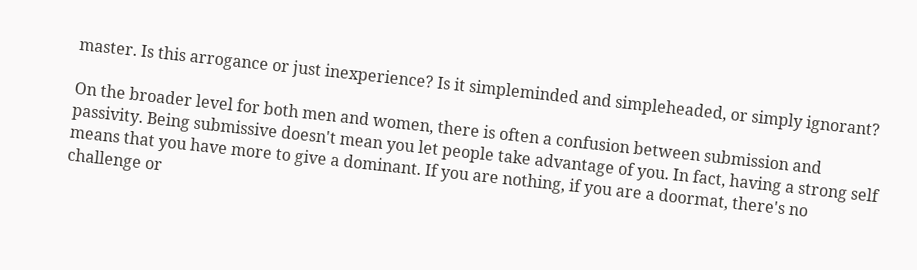master. Is this arrogance or just inexperience? Is it simpleminded and simpleheaded, or simply ignorant?

On the broader level for both men and women, there is often a confusion between submission and passivity. Being submissive doesn't mean you let people take advantage of you. In fact, having a strong self means that you have more to give a dominant. If you are nothing, if you are a doormat, there's no challenge or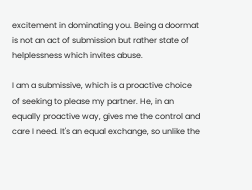excitement in dominating you. Being a doormat is not an act of submission but rather state of helplessness which invites abuse.

I am a submissive, which is a proactive choice of seeking to please my partner. He, in an equally proactive way, gives me the control and care I need. It's an equal exchange, so unlike the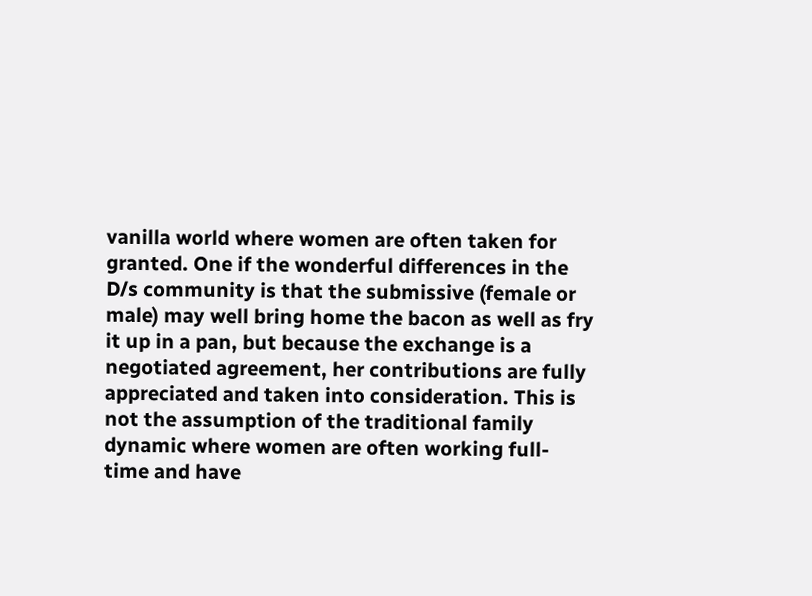vanilla world where women are often taken for granted. One if the wonderful differences in the D/s community is that the submissive (female or male) may well bring home the bacon as well as fry it up in a pan, but because the exchange is a negotiated agreement, her contributions are fully appreciated and taken into consideration. This is not the assumption of the traditional family dynamic where women are often working full-time and have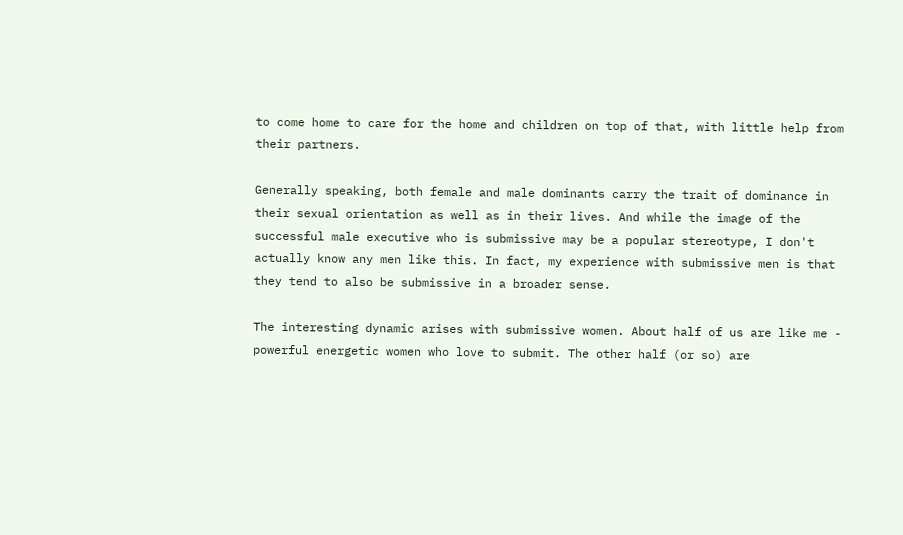to come home to care for the home and children on top of that, with little help from their partners.

Generally speaking, both female and male dominants carry the trait of dominance in their sexual orientation as well as in their lives. And while the image of the successful male executive who is submissive may be a popular stereotype, I don't actually know any men like this. In fact, my experience with submissive men is that they tend to also be submissive in a broader sense.

The interesting dynamic arises with submissive women. About half of us are like me - powerful energetic women who love to submit. The other half (or so) are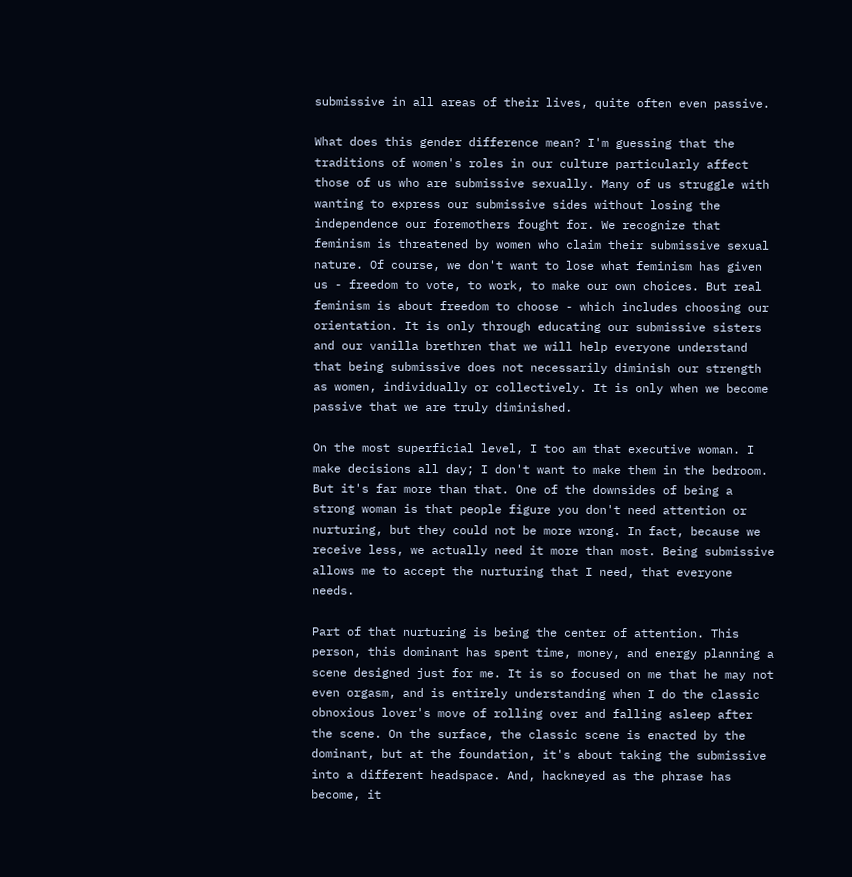submissive in all areas of their lives, quite often even passive.

What does this gender difference mean? I'm guessing that the traditions of women's roles in our culture particularly affect those of us who are submissive sexually. Many of us struggle with wanting to express our submissive sides without losing the independence our foremothers fought for. We recognize that feminism is threatened by women who claim their submissive sexual nature. Of course, we don't want to lose what feminism has given us - freedom to vote, to work, to make our own choices. But real feminism is about freedom to choose - which includes choosing our orientation. It is only through educating our submissive sisters and our vanilla brethren that we will help everyone understand that being submissive does not necessarily diminish our strength as women, individually or collectively. It is only when we become passive that we are truly diminished.

On the most superficial level, I too am that executive woman. I make decisions all day; I don't want to make them in the bedroom. But it's far more than that. One of the downsides of being a strong woman is that people figure you don't need attention or nurturing, but they could not be more wrong. In fact, because we receive less, we actually need it more than most. Being submissive allows me to accept the nurturing that I need, that everyone needs.

Part of that nurturing is being the center of attention. This person, this dominant has spent time, money, and energy planning a scene designed just for me. It is so focused on me that he may not even orgasm, and is entirely understanding when I do the classic obnoxious lover's move of rolling over and falling asleep after the scene. On the surface, the classic scene is enacted by the dominant, but at the foundation, it's about taking the submissive into a different headspace. And, hackneyed as the phrase has become, it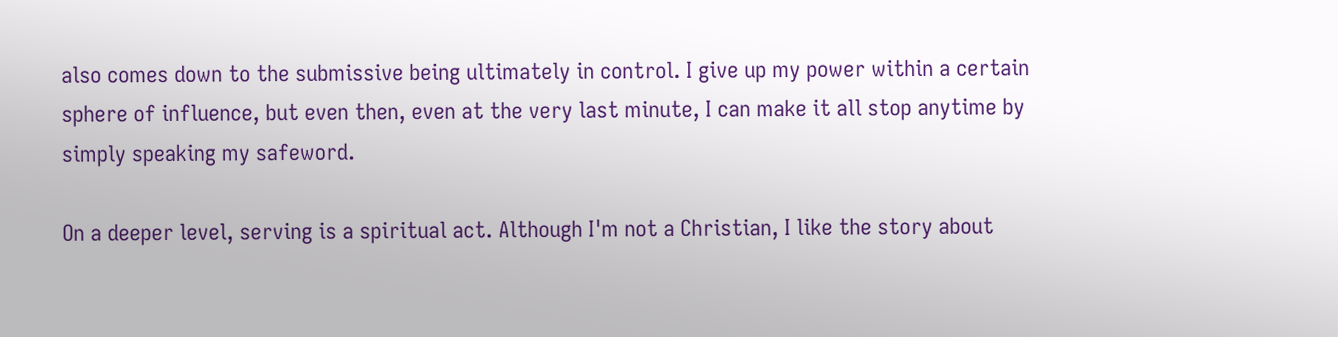also comes down to the submissive being ultimately in control. I give up my power within a certain sphere of influence, but even then, even at the very last minute, I can make it all stop anytime by simply speaking my safeword.

On a deeper level, serving is a spiritual act. Although I'm not a Christian, I like the story about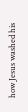how Jesus washed his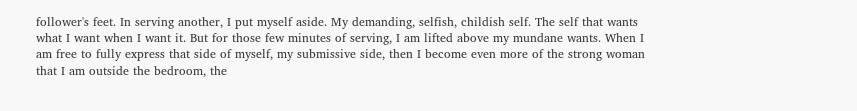follower's feet. In serving another, I put myself aside. My demanding, selfish, childish self. The self that wants what I want when I want it. But for those few minutes of serving, I am lifted above my mundane wants. When I am free to fully express that side of myself, my submissive side, then I become even more of the strong woman that I am outside the bedroom, the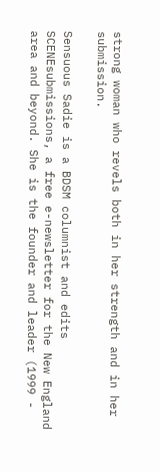strong woman who revels both in her strength and in her submission.

Sensuous Sadie is a BDSM columnist and edits SCENEsubmissions, a free e-newsletter for the New England area and beyond. She is the founder and leader (1999 -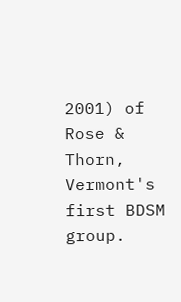2001) of Rose & Thorn, Vermont's first BDSM group.